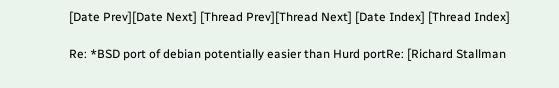[Date Prev][Date Next] [Thread Prev][Thread Next] [Date Index] [Thread Index]

Re: *BSD port of debian potentially easier than Hurd portRe: [Richard Stallman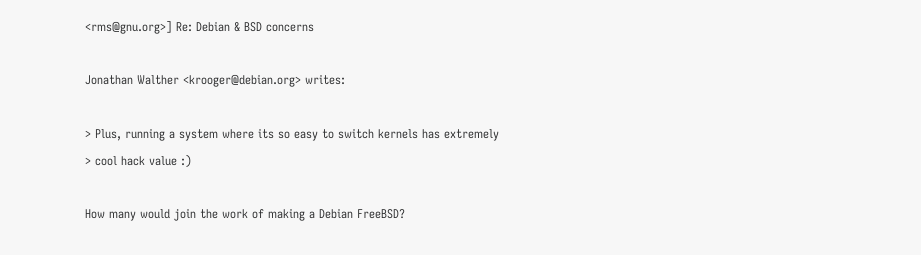<rms@gnu.org>] Re: Debian & BSD concerns

Jonathan Walther <krooger@debian.org> writes:

> Plus, running a system where its so easy to switch kernels has extremely
> cool hack value :)

How many would join the work of making a Debian FreeBSD?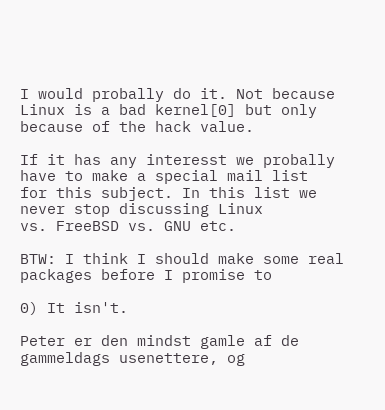I would probally do it. Not because Linux is a bad kernel[0] but only
because of the hack value.

If it has any interesst we probally have to make a special mail list
for this subject. In this list we never stop discussing Linux
vs. FreeBSD vs. GNU etc.

BTW: I think I should make some real packages before I promise to

0) It isn't.

Peter er den mindst gamle af de gammeldags usenettere, og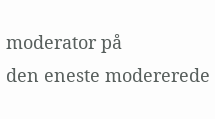moderator på
den eneste modererede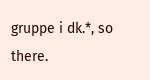gruppe i dk.*, so there.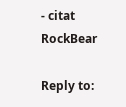- citat RockBear

Reply to: